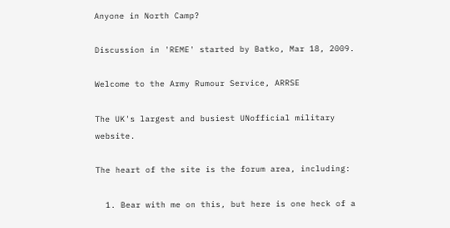Anyone in North Camp?

Discussion in 'REME' started by Batko, Mar 18, 2009.

Welcome to the Army Rumour Service, ARRSE

The UK's largest and busiest UNofficial military website.

The heart of the site is the forum area, including:

  1. Bear with me on this, but here is one heck of a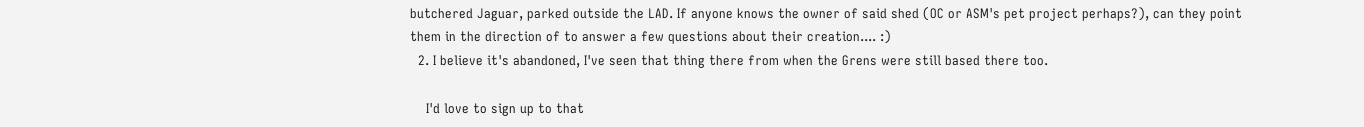butchered Jaguar, parked outside the LAD. If anyone knows the owner of said shed (OC or ASM's pet project perhaps?), can they point them in the direction of to answer a few questions about their creation.... :)
  2. I believe it's abandoned, I've seen that thing there from when the Grens were still based there too.

    I'd love to sign up to that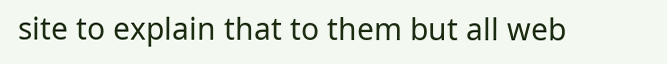site to explain that to them but all web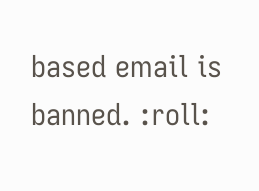based email is banned. :roll: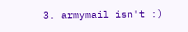3. armymail isn't :)